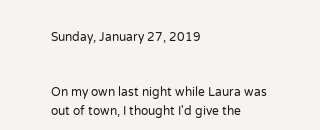Sunday, January 27, 2019


On my own last night while Laura was out of town, I thought I'd give the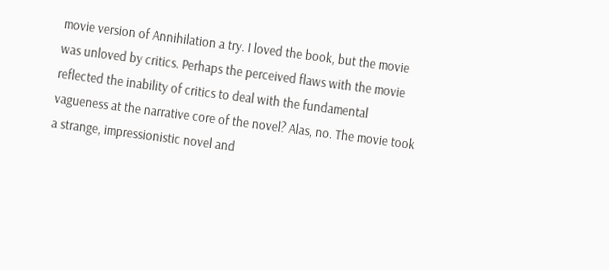movie version of Annihilation a try. I loved the book, but the movie was unloved by critics. Perhaps the perceived flaws with the movie reflected the inability of critics to deal with the fundamental vagueness at the narrative core of the novel? Alas, no. The movie took a strange, impressionistic novel and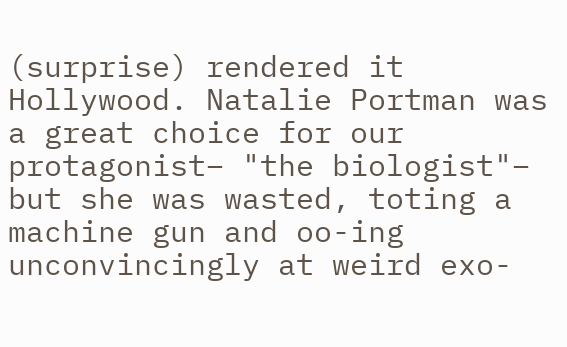(surprise) rendered it Hollywood. Natalie Portman was a great choice for our protagonist– "the biologist"– but she was wasted, toting a machine gun and oo-ing unconvincingly at weird exo-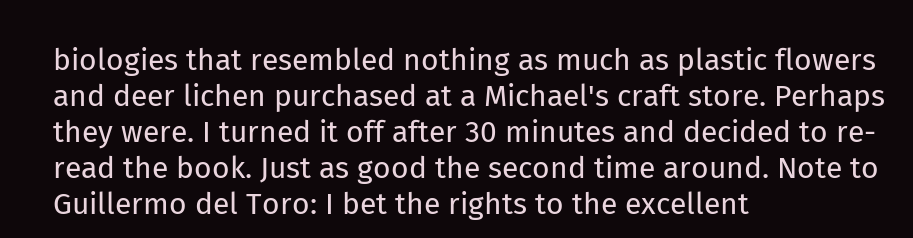biologies that resembled nothing as much as plastic flowers and deer lichen purchased at a Michael's craft store. Perhaps they were. I turned it off after 30 minutes and decided to re-read the book. Just as good the second time around. Note to Guillermo del Toro: I bet the rights to the excellent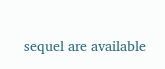sequel are available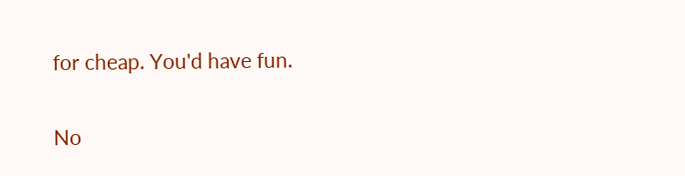for cheap. You'd have fun.

No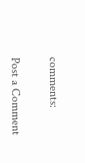comments:

Post a Comment